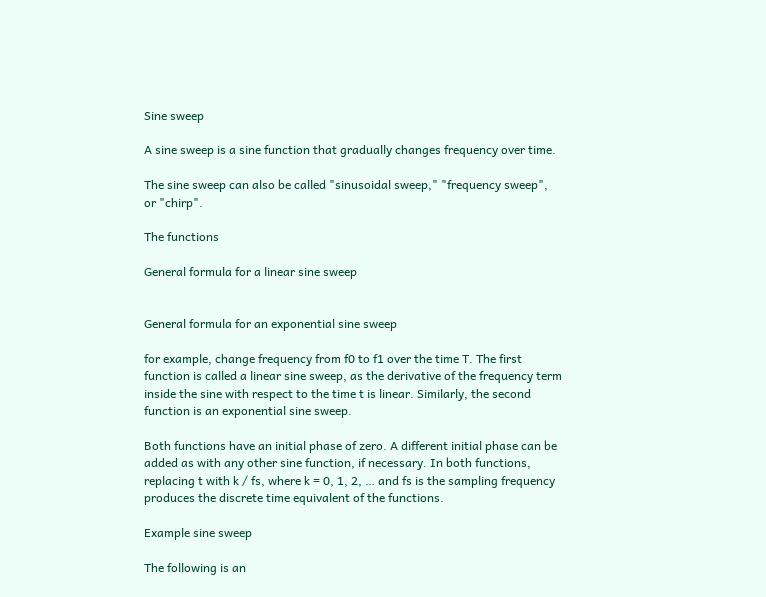Sine sweep

A sine sweep is a sine function that gradually changes frequency over time.

The sine sweep can also be called "sinusoidal sweep," "frequency sweep", or "chirp".

The functions

General formula for a linear sine sweep


General formula for an exponential sine sweep

for example, change frequency from f0 to f1 over the time T. The first function is called a linear sine sweep, as the derivative of the frequency term inside the sine with respect to the time t is linear. Similarly, the second function is an exponential sine sweep.

Both functions have an initial phase of zero. A different initial phase can be added as with any other sine function, if necessary. In both functions, replacing t with k / fs, where k = 0, 1, 2, … and fs is the sampling frequency produces the discrete time equivalent of the functions.

Example sine sweep

The following is an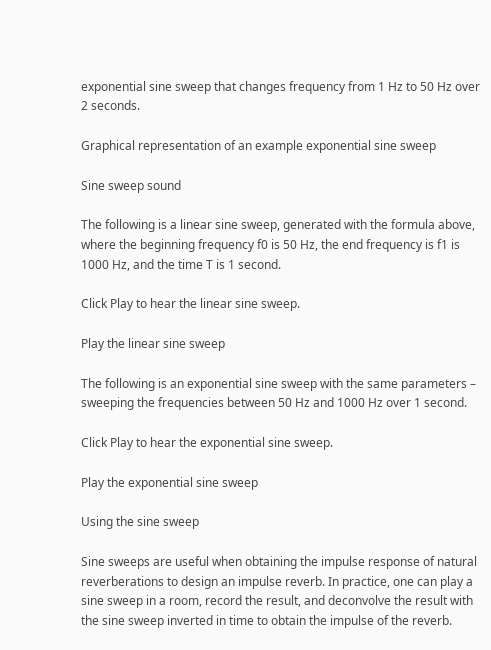exponential sine sweep that changes frequency from 1 Hz to 50 Hz over 2 seconds.

Graphical representation of an example exponential sine sweep

Sine sweep sound

The following is a linear sine sweep, generated with the formula above, where the beginning frequency f0 is 50 Hz, the end frequency is f1 is 1000 Hz, and the time T is 1 second.

Click Play to hear the linear sine sweep.

Play the linear sine sweep

The following is an exponential sine sweep with the same parameters – sweeping the frequencies between 50 Hz and 1000 Hz over 1 second.

Click Play to hear the exponential sine sweep.

Play the exponential sine sweep

Using the sine sweep

Sine sweeps are useful when obtaining the impulse response of natural reverberations to design an impulse reverb. In practice, one can play a sine sweep in a room, record the result, and deconvolve the result with the sine sweep inverted in time to obtain the impulse of the reverb.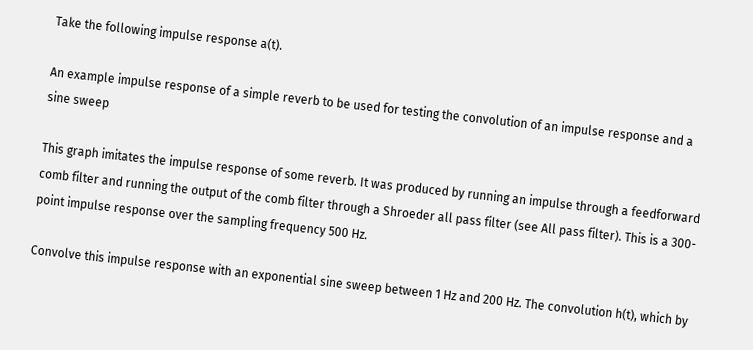Take the following impulse response a(t).

An example impulse response of a simple reverb to be used for testing the convolution of an impulse response and a sine sweep

This graph imitates the impulse response of some reverb. It was produced by running an impulse through a feedforward comb filter and running the output of the comb filter through a Shroeder all pass filter (see All pass filter). This is a 300-point impulse response over the sampling frequency 500 Hz.

Convolve this impulse response with an exponential sine sweep between 1 Hz and 200 Hz. The convolution h(t), which by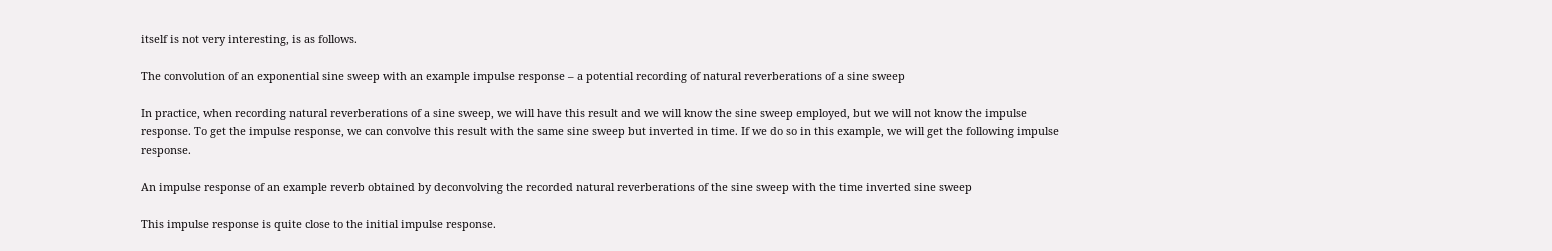itself is not very interesting, is as follows.

The convolution of an exponential sine sweep with an example impulse response – a potential recording of natural reverberations of a sine sweep

In practice, when recording natural reverberations of a sine sweep, we will have this result and we will know the sine sweep employed, but we will not know the impulse response. To get the impulse response, we can convolve this result with the same sine sweep but inverted in time. If we do so in this example, we will get the following impulse response.

An impulse response of an example reverb obtained by deconvolving the recorded natural reverberations of the sine sweep with the time inverted sine sweep

This impulse response is quite close to the initial impulse response.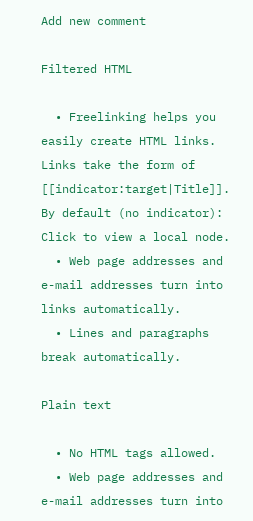Add new comment

Filtered HTML

  • Freelinking helps you easily create HTML links. Links take the form of [[indicator:target|Title]]. By default (no indicator): Click to view a local node.
  • Web page addresses and e-mail addresses turn into links automatically.
  • Lines and paragraphs break automatically.

Plain text

  • No HTML tags allowed.
  • Web page addresses and e-mail addresses turn into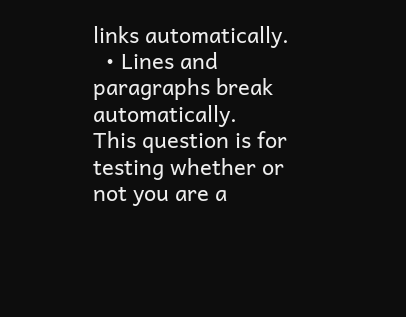links automatically.
  • Lines and paragraphs break automatically.
This question is for testing whether or not you are a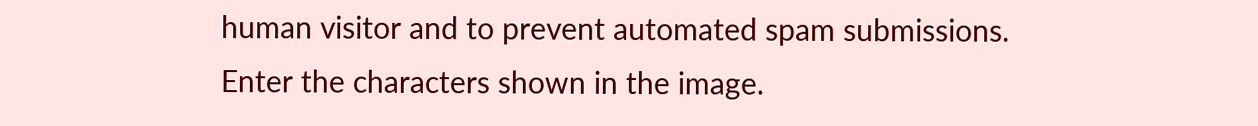human visitor and to prevent automated spam submissions.
Enter the characters shown in the image.